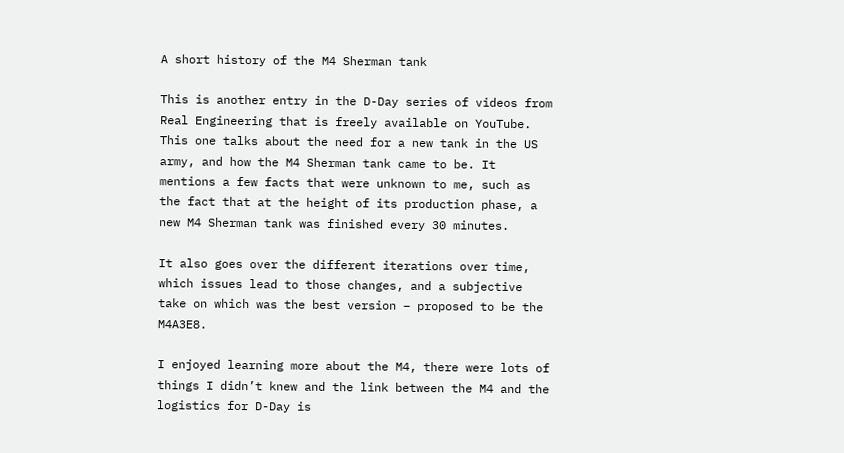A short history of the M4 Sherman tank

This is another entry in the D-Day series of videos from Real Engineering that is freely available on YouTube. This one talks about the need for a new tank in the US army, and how the M4 Sherman tank came to be. It mentions a few facts that were unknown to me, such as the fact that at the height of its production phase, a new M4 Sherman tank was finished every 30 minutes.

It also goes over the different iterations over time, which issues lead to those changes, and a subjective take on which was the best version – proposed to be the M4A3E8.

I enjoyed learning more about the M4, there were lots of things I didn’t knew and the link between the M4 and the logistics for D-Day is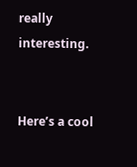really interesting.


Here’s a cool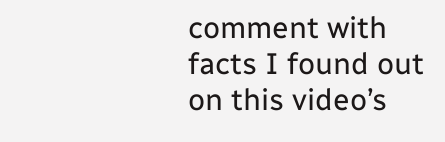comment with facts I found out on this video’s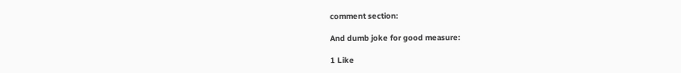comment section:

And dumb joke for good measure:

1 Like